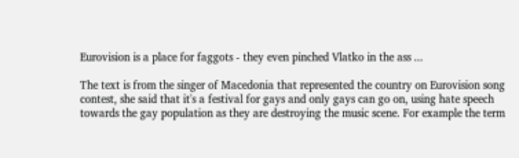Eurovision is a place for faggots - they even pinched Vlatko in the ass ...

The text is from the singer of Macedonia that represented the country on Eurovision song contest, she said that it's a festival for gays and only gays can go on, using hate speech towards the gay population as they are destroying the music scene. For example the term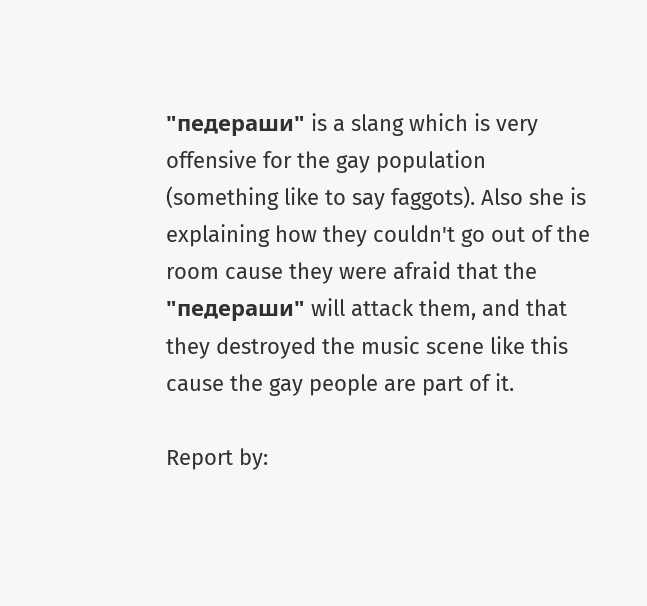"педераши" is a slang which is very offensive for the gay population (something like to say faggots). Also she is explaining how they couldn't go out of the room cause they were afraid that the "педераши" will attack them, and that they destroyed the music scene like this cause the gay people are part of it.

Report by: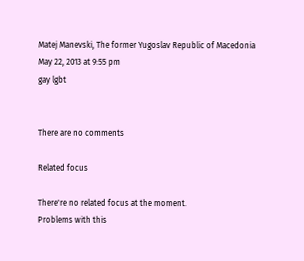Matej Manevski, The former Yugoslav Republic of Macedonia
May 22, 2013 at 9:55 pm
gay lgbt


There are no comments

Related focus

There're no related focus at the moment.
Problems with this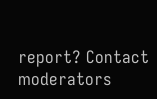report? Contact moderators